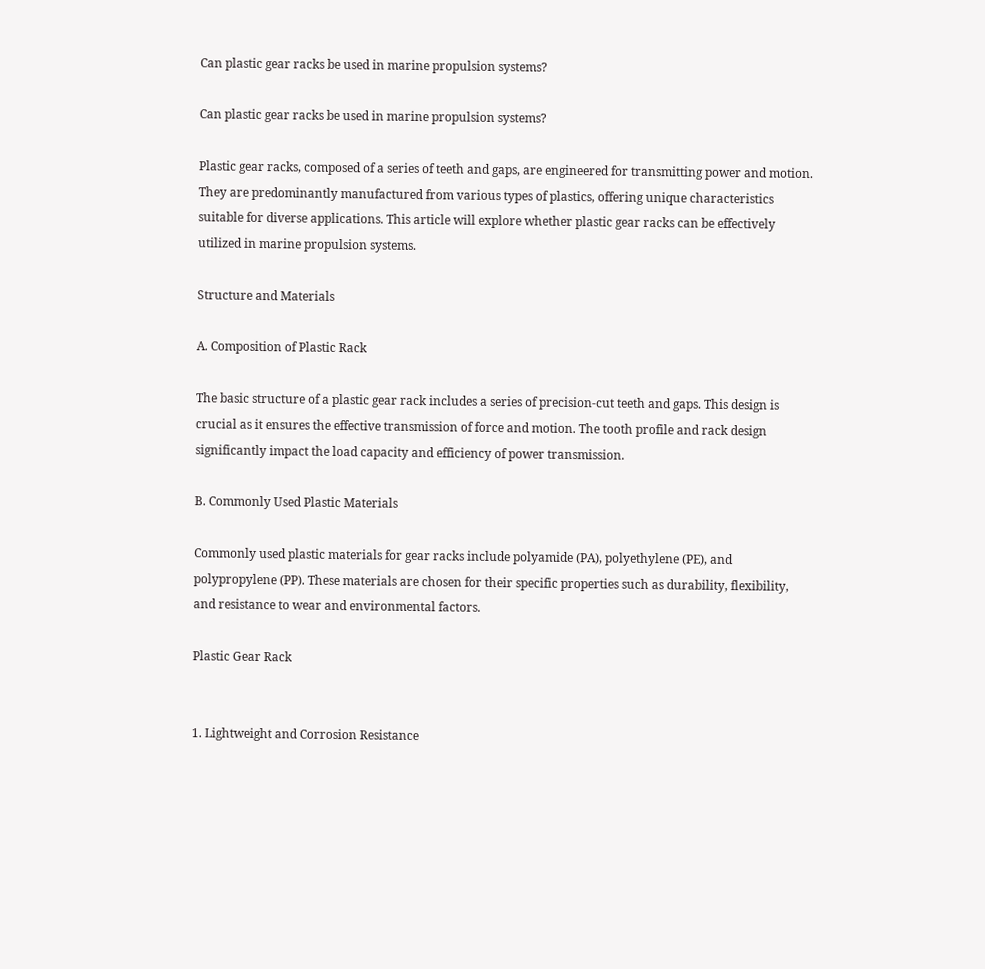Can plastic gear racks be used in marine propulsion systems?

Can plastic gear racks be used in marine propulsion systems?

Plastic gear racks, composed of a series of teeth and gaps, are engineered for transmitting power and motion. They are predominantly manufactured from various types of plastics, offering unique characteristics suitable for diverse applications. This article will explore whether plastic gear racks can be effectively utilized in marine propulsion systems.

Structure and Materials

A. Composition of Plastic Rack

The basic structure of a plastic gear rack includes a series of precision-cut teeth and gaps. This design is crucial as it ensures the effective transmission of force and motion. The tooth profile and rack design significantly impact the load capacity and efficiency of power transmission.

B. Commonly Used Plastic Materials

Commonly used plastic materials for gear racks include polyamide (PA), polyethylene (PE), and polypropylene (PP). These materials are chosen for their specific properties such as durability, flexibility, and resistance to wear and environmental factors.

Plastic Gear Rack


1. Lightweight and Corrosion Resistance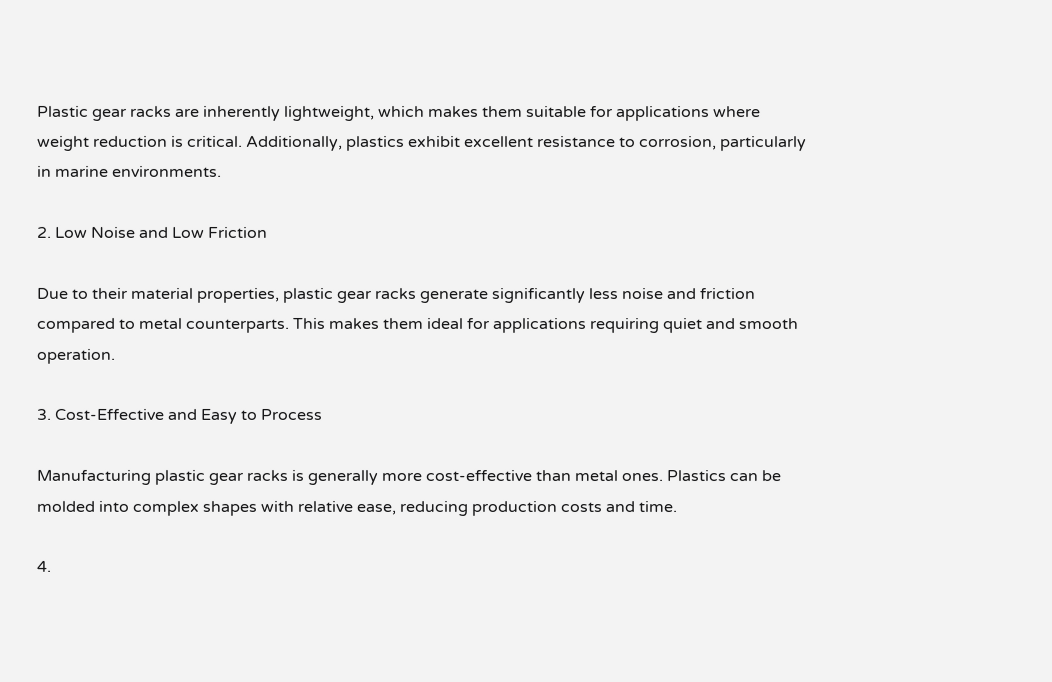Plastic gear racks are inherently lightweight, which makes them suitable for applications where weight reduction is critical. Additionally, plastics exhibit excellent resistance to corrosion, particularly in marine environments.

2. Low Noise and Low Friction

Due to their material properties, plastic gear racks generate significantly less noise and friction compared to metal counterparts. This makes them ideal for applications requiring quiet and smooth operation.

3. Cost-Effective and Easy to Process

Manufacturing plastic gear racks is generally more cost-effective than metal ones. Plastics can be molded into complex shapes with relative ease, reducing production costs and time.

4.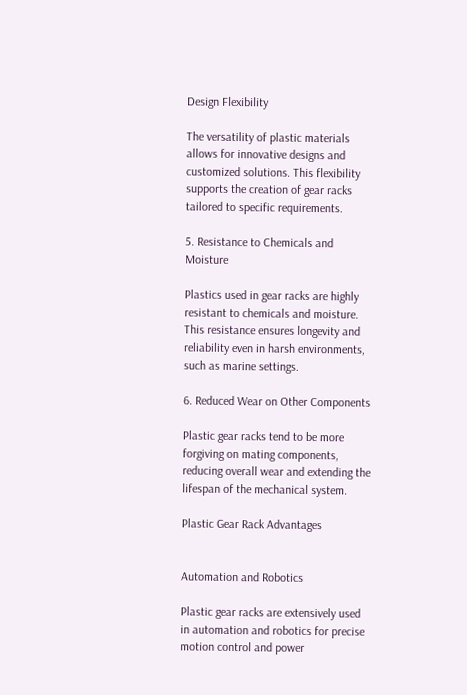Design Flexibility

The versatility of plastic materials allows for innovative designs and customized solutions. This flexibility supports the creation of gear racks tailored to specific requirements.

5. Resistance to Chemicals and Moisture

Plastics used in gear racks are highly resistant to chemicals and moisture. This resistance ensures longevity and reliability even in harsh environments, such as marine settings.

6. Reduced Wear on Other Components

Plastic gear racks tend to be more forgiving on mating components, reducing overall wear and extending the lifespan of the mechanical system.

Plastic Gear Rack Advantages


Automation and Robotics

Plastic gear racks are extensively used in automation and robotics for precise motion control and power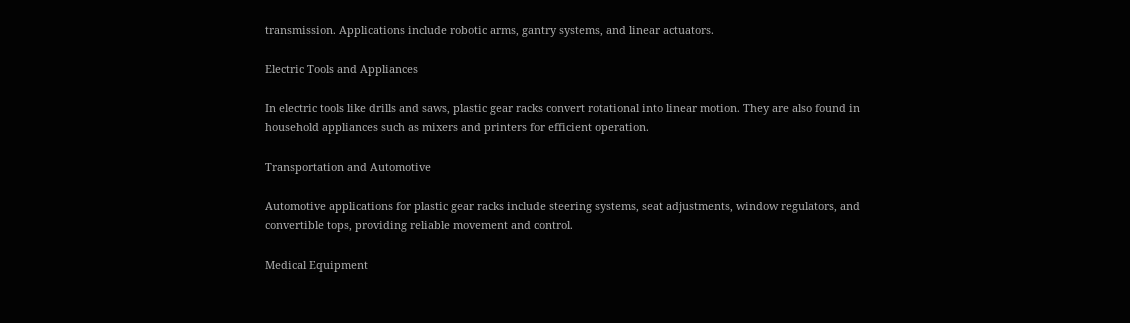transmission. Applications include robotic arms, gantry systems, and linear actuators.

Electric Tools and Appliances

In electric tools like drills and saws, plastic gear racks convert rotational into linear motion. They are also found in household appliances such as mixers and printers for efficient operation.

Transportation and Automotive

Automotive applications for plastic gear racks include steering systems, seat adjustments, window regulators, and convertible tops, providing reliable movement and control.

Medical Equipment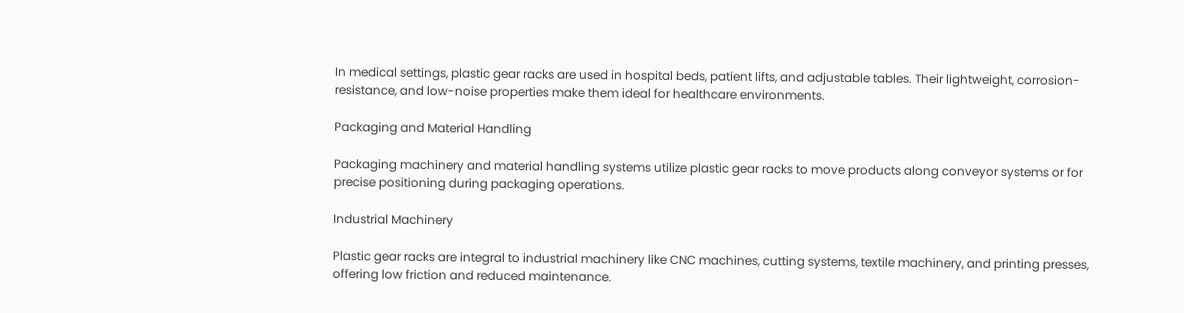In medical settings, plastic gear racks are used in hospital beds, patient lifts, and adjustable tables. Their lightweight, corrosion-resistance, and low-noise properties make them ideal for healthcare environments.

Packaging and Material Handling

Packaging machinery and material handling systems utilize plastic gear racks to move products along conveyor systems or for precise positioning during packaging operations.

Industrial Machinery

Plastic gear racks are integral to industrial machinery like CNC machines, cutting systems, textile machinery, and printing presses, offering low friction and reduced maintenance.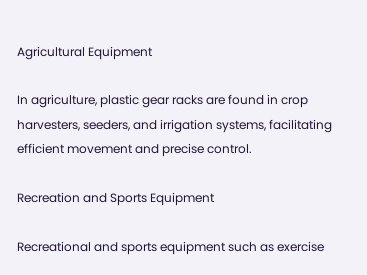Agricultural Equipment

In agriculture, plastic gear racks are found in crop harvesters, seeders, and irrigation systems, facilitating efficient movement and precise control.

Recreation and Sports Equipment

Recreational and sports equipment such as exercise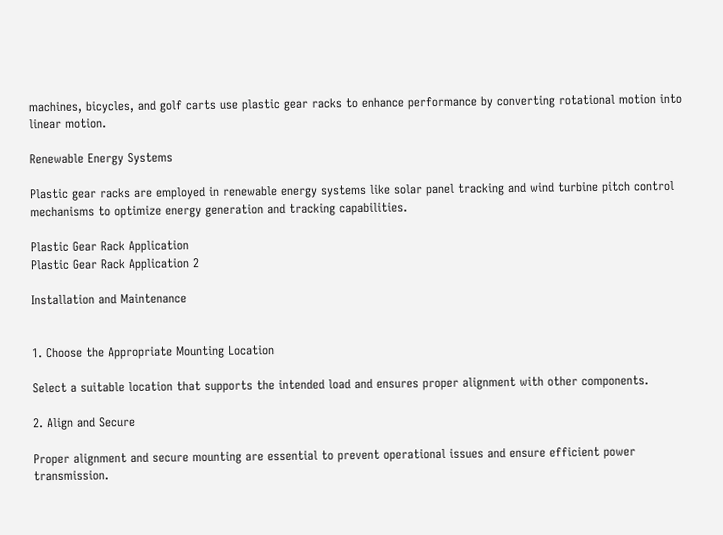machines, bicycles, and golf carts use plastic gear racks to enhance performance by converting rotational motion into linear motion.

Renewable Energy Systems

Plastic gear racks are employed in renewable energy systems like solar panel tracking and wind turbine pitch control mechanisms to optimize energy generation and tracking capabilities.

Plastic Gear Rack Application
Plastic Gear Rack Application 2

Installation and Maintenance


1. Choose the Appropriate Mounting Location

Select a suitable location that supports the intended load and ensures proper alignment with other components.

2. Align and Secure

Proper alignment and secure mounting are essential to prevent operational issues and ensure efficient power transmission.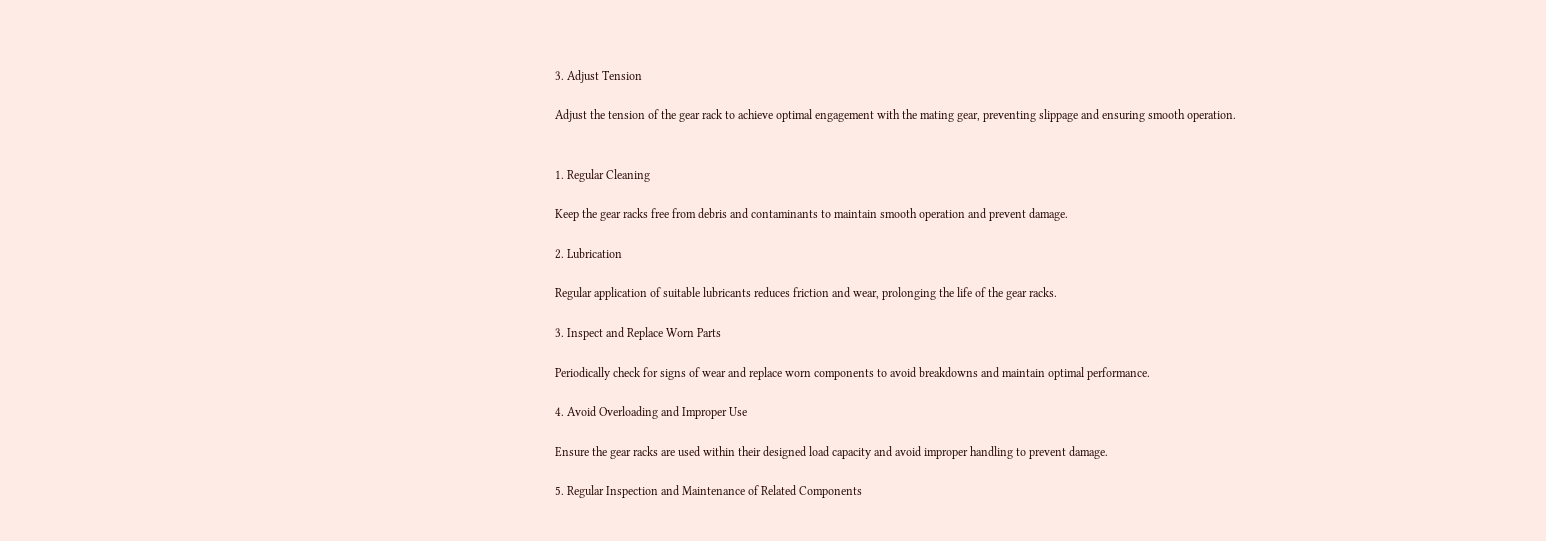3. Adjust Tension

Adjust the tension of the gear rack to achieve optimal engagement with the mating gear, preventing slippage and ensuring smooth operation.


1. Regular Cleaning

Keep the gear racks free from debris and contaminants to maintain smooth operation and prevent damage.

2. Lubrication

Regular application of suitable lubricants reduces friction and wear, prolonging the life of the gear racks.

3. Inspect and Replace Worn Parts

Periodically check for signs of wear and replace worn components to avoid breakdowns and maintain optimal performance.

4. Avoid Overloading and Improper Use

Ensure the gear racks are used within their designed load capacity and avoid improper handling to prevent damage.

5. Regular Inspection and Maintenance of Related Components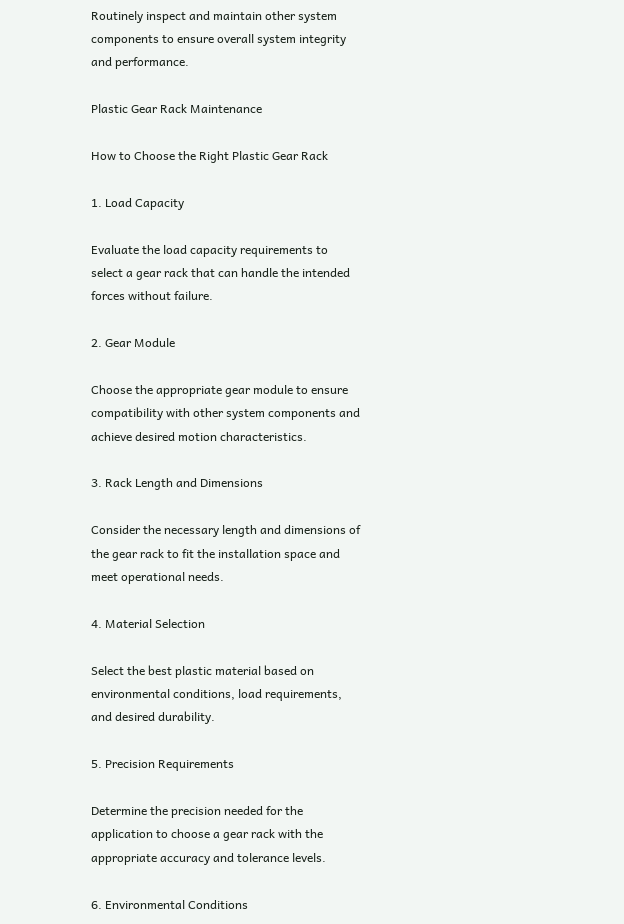Routinely inspect and maintain other system components to ensure overall system integrity and performance.

Plastic Gear Rack Maintenance

How to Choose the Right Plastic Gear Rack

1. Load Capacity

Evaluate the load capacity requirements to select a gear rack that can handle the intended forces without failure.

2. Gear Module

Choose the appropriate gear module to ensure compatibility with other system components and achieve desired motion characteristics.

3. Rack Length and Dimensions

Consider the necessary length and dimensions of the gear rack to fit the installation space and meet operational needs.

4. Material Selection

Select the best plastic material based on environmental conditions, load requirements, and desired durability.

5. Precision Requirements

Determine the precision needed for the application to choose a gear rack with the appropriate accuracy and tolerance levels.

6. Environmental Conditions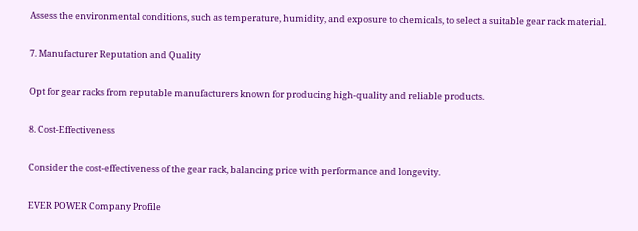Assess the environmental conditions, such as temperature, humidity, and exposure to chemicals, to select a suitable gear rack material.

7. Manufacturer Reputation and Quality

Opt for gear racks from reputable manufacturers known for producing high-quality and reliable products.

8. Cost-Effectiveness

Consider the cost-effectiveness of the gear rack, balancing price with performance and longevity.

EVER POWER Company Profile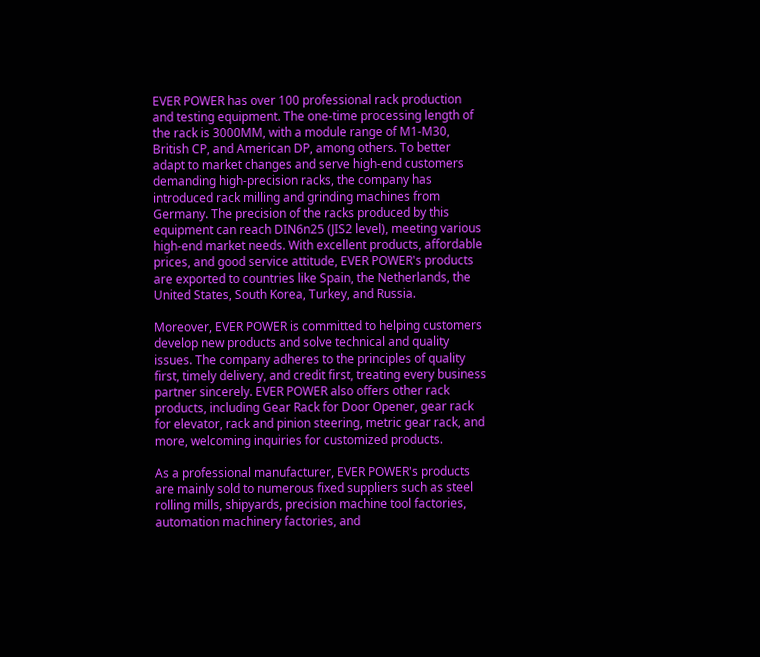EVER POWER has over 100 professional rack production and testing equipment. The one-time processing length of the rack is 3000MM, with a module range of M1-M30, British CP, and American DP, among others. To better adapt to market changes and serve high-end customers demanding high-precision racks, the company has introduced rack milling and grinding machines from Germany. The precision of the racks produced by this equipment can reach DIN6n25 (JIS2 level), meeting various high-end market needs. With excellent products, affordable prices, and good service attitude, EVER POWER's products are exported to countries like Spain, the Netherlands, the United States, South Korea, Turkey, and Russia.

Moreover, EVER POWER is committed to helping customers develop new products and solve technical and quality issues. The company adheres to the principles of quality first, timely delivery, and credit first, treating every business partner sincerely. EVER POWER also offers other rack products, including Gear Rack for Door Opener, gear rack for elevator, rack and pinion steering, metric gear rack, and more, welcoming inquiries for customized products.

As a professional manufacturer, EVER POWER's products are mainly sold to numerous fixed suppliers such as steel rolling mills, shipyards, precision machine tool factories, automation machinery factories, and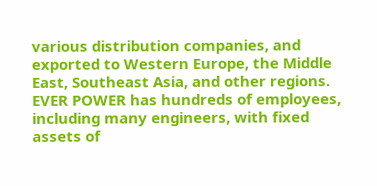various distribution companies, and exported to Western Europe, the Middle East, Southeast Asia, and other regions. EVER POWER has hundreds of employees, including many engineers, with fixed assets of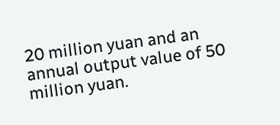20 million yuan and an annual output value of 50 million yuan.